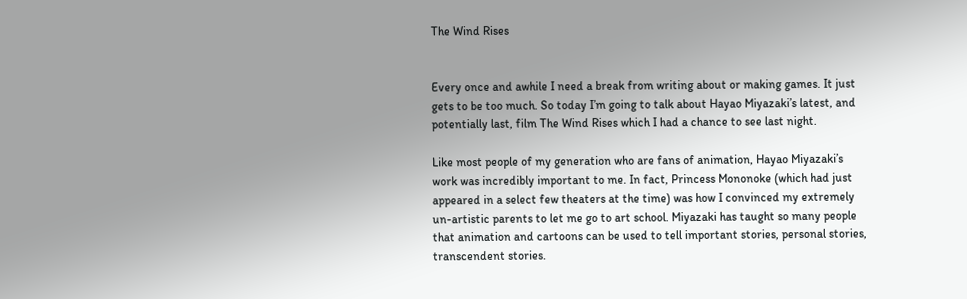The Wind Rises


Every once and awhile I need a break from writing about or making games. It just gets to be too much. So today I’m going to talk about Hayao Miyazaki’s latest, and potentially last, film The Wind Rises which I had a chance to see last night.

Like most people of my generation who are fans of animation, Hayao Miyazaki’s work was incredibly important to me. In fact, Princess Mononoke (which had just appeared in a select few theaters at the time) was how I convinced my extremely un-artistic parents to let me go to art school. Miyazaki has taught so many people that animation and cartoons can be used to tell important stories, personal stories, transcendent stories.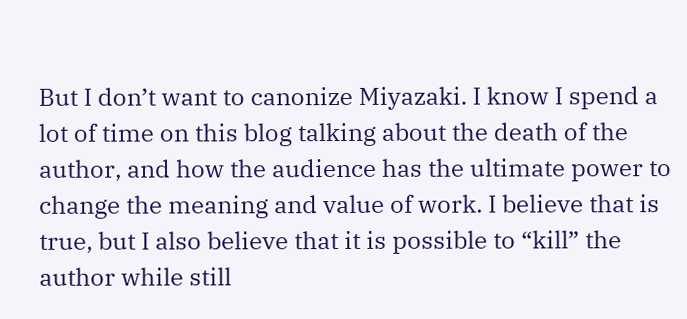But I don’t want to canonize Miyazaki. I know I spend a lot of time on this blog talking about the death of the author, and how the audience has the ultimate power to change the meaning and value of work. I believe that is true, but I also believe that it is possible to “kill” the author while still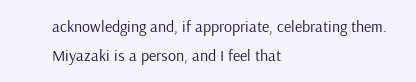acknowledging and, if appropriate, celebrating them. Miyazaki is a person, and I feel that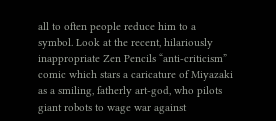all to often people reduce him to a symbol. Look at the recent, hilariously inappropriate Zen Pencils “anti-criticism” comic which stars a caricature of Miyazaki as a smiling, fatherly art-god, who pilots giant robots to wage war against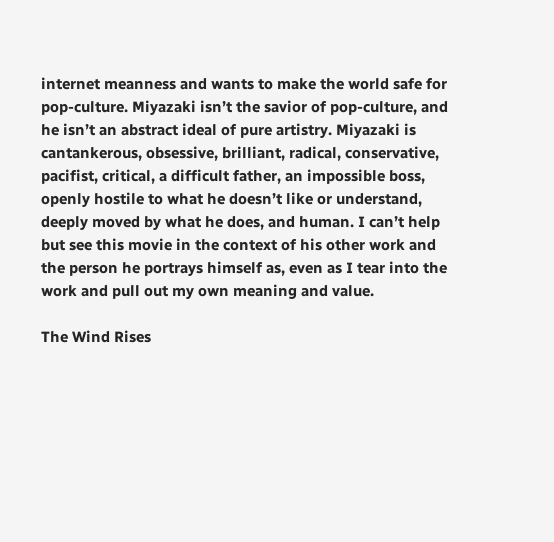internet meanness and wants to make the world safe for pop-culture. Miyazaki isn’t the savior of pop-culture, and he isn’t an abstract ideal of pure artistry. Miyazaki is cantankerous, obsessive, brilliant, radical, conservative, pacifist, critical, a difficult father, an impossible boss, openly hostile to what he doesn’t like or understand, deeply moved by what he does, and human. I can’t help but see this movie in the context of his other work and the person he portrays himself as, even as I tear into the work and pull out my own meaning and value.

The Wind Rises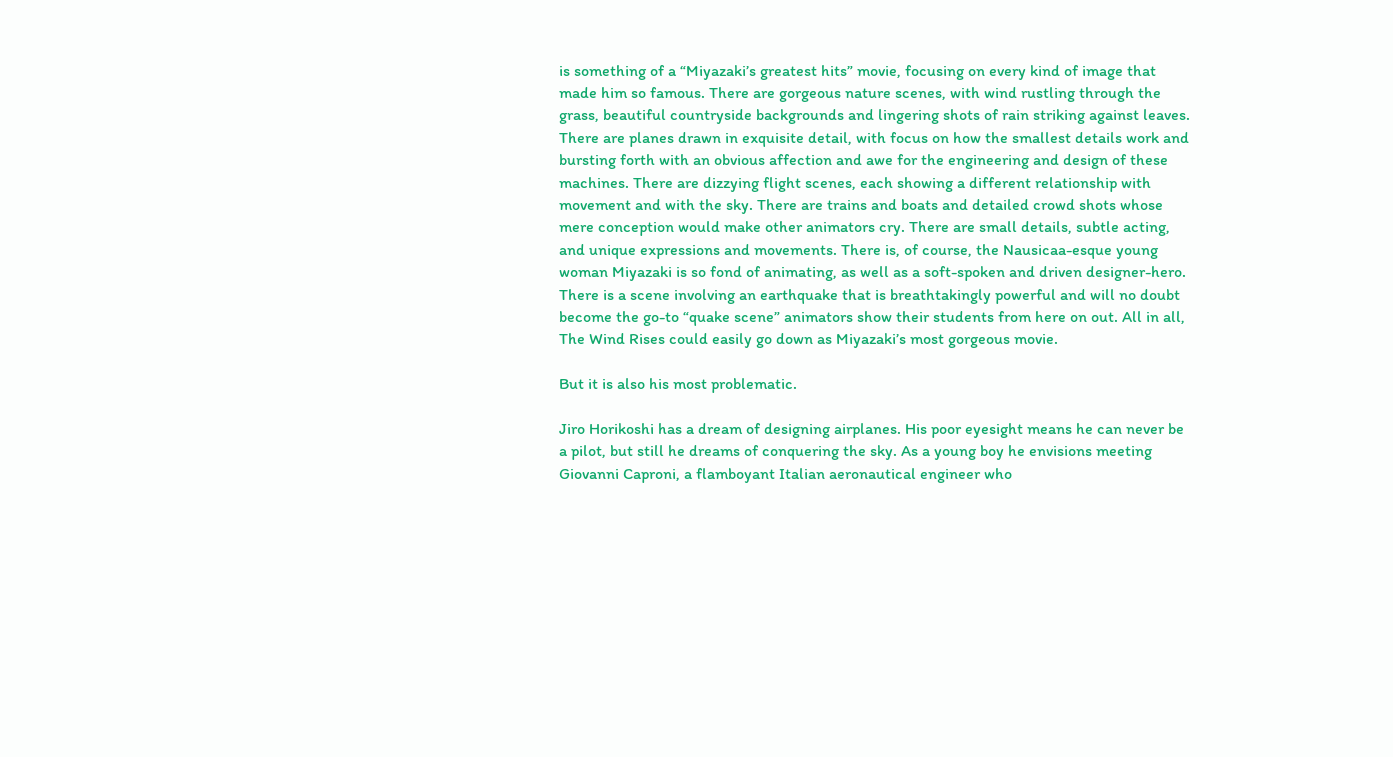is something of a “Miyazaki’s greatest hits” movie, focusing on every kind of image that made him so famous. There are gorgeous nature scenes, with wind rustling through the grass, beautiful countryside backgrounds and lingering shots of rain striking against leaves. There are planes drawn in exquisite detail, with focus on how the smallest details work and bursting forth with an obvious affection and awe for the engineering and design of these machines. There are dizzying flight scenes, each showing a different relationship with movement and with the sky. There are trains and boats and detailed crowd shots whose mere conception would make other animators cry. There are small details, subtle acting, and unique expressions and movements. There is, of course, the Nausicaa-esque young woman Miyazaki is so fond of animating, as well as a soft-spoken and driven designer-hero. There is a scene involving an earthquake that is breathtakingly powerful and will no doubt become the go-to “quake scene” animators show their students from here on out. All in all, The Wind Rises could easily go down as Miyazaki’s most gorgeous movie.

But it is also his most problematic.

Jiro Horikoshi has a dream of designing airplanes. His poor eyesight means he can never be a pilot, but still he dreams of conquering the sky. As a young boy he envisions meeting Giovanni Caproni, a flamboyant Italian aeronautical engineer who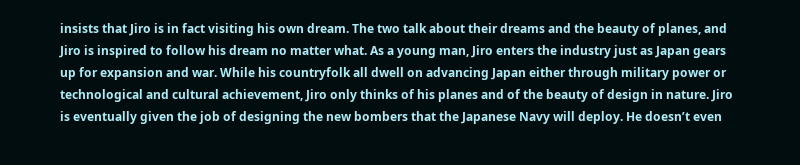insists that Jiro is in fact visiting his own dream. The two talk about their dreams and the beauty of planes, and Jiro is inspired to follow his dream no matter what. As a young man, Jiro enters the industry just as Japan gears up for expansion and war. While his countryfolk all dwell on advancing Japan either through military power or technological and cultural achievement, Jiro only thinks of his planes and of the beauty of design in nature. Jiro is eventually given the job of designing the new bombers that the Japanese Navy will deploy. He doesn’t even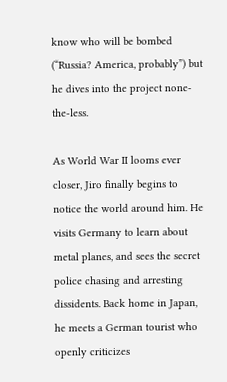know who will be bombed (“Russia? America, probably”) but he dives into the project none-the-less.

As World War II looms ever closer, Jiro finally begins to notice the world around him. He visits Germany to learn about metal planes, and sees the secret police chasing and arresting dissidents. Back home in Japan, he meets a German tourist who openly criticizes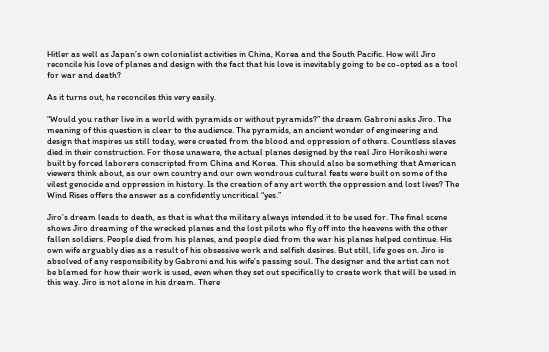Hitler as well as Japan’s own colonialist activities in China, Korea and the South Pacific. How will Jiro reconcile his love of planes and design with the fact that his love is inevitably going to be co-opted as a tool for war and death?

As it turns out, he reconciles this very easily.

“Would you rather live in a world with pyramids or without pyramids?” the dream Gabroni asks Jiro. The meaning of this question is clear to the audience. The pyramids, an ancient wonder of engineering and design that inspires us still today, were created from the blood and oppression of others. Countless slaves died in their construction. For those unaware, the actual planes designed by the real Jiro Horikoshi were built by forced laborers conscripted from China and Korea. This should also be something that American viewers think about, as our own country and our own wondrous cultural feats were built on some of the vilest genocide and oppression in history. Is the creation of any art worth the oppression and lost lives? The Wind Rises offers the answer as a confidently uncritical “yes.”

Jiro’s dream leads to death, as that is what the military always intended it to be used for. The final scene shows Jiro dreaming of the wrecked planes and the lost pilots who fly off into the heavens with the other fallen soldiers. People died from his planes, and people died from the war his planes helped continue. His own wife arguably dies as a result of his obsessive work and selfish desires. But still, life goes on. Jiro is absolved of any responsibility by Gabroni and his wife’s passing soul. The designer and the artist can not be blamed for how their work is used, even when they set out specifically to create work that will be used in this way. Jiro is not alone in his dream. There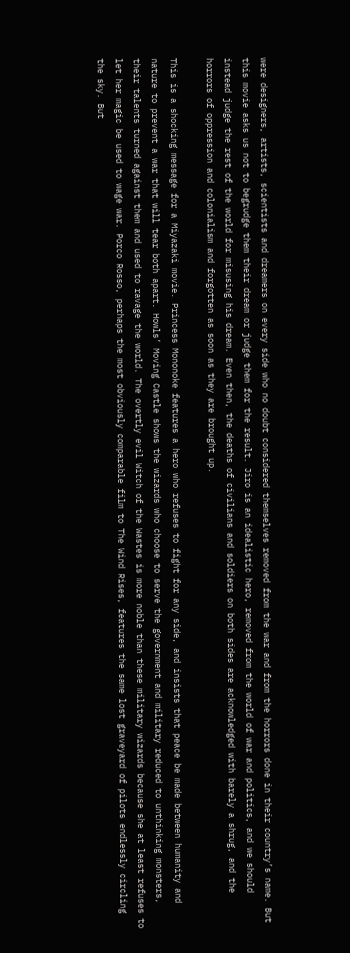were designers, artists, scientists and dreamers on every side who no doubt considered themselves removed from the war and from the horrors done in their country’s name. But this movie asks us not to begrudge them their dream or judge them for the result. Jiro is an idealistic hero, removed from the world of war and politics, and we should instead judge the rest of the world for misusing his dream. Even then, the deaths of civilians and soldiers on both sides are acknowledged with barely a shrug, and the horrors of oppression and colonialism and forgotten as soon as they are brought up.

This is a shocking message for a Miyazaki movie. Princess Mononoke features a hero who refuses to fight for any side, and insists that peace be made between humanity and nature to prevent a war that will tear both apart. Howls’ Moving Castle shows the wizards who choose to serve the government and military reduced to unthinking monsters, their talents turned against them and used to ravage the world. The overtly evil Witch of the Wastes is more noble than these military wizards because she at least refuses to let her magic be used to wage war. Porco Rosso, perhaps the most obviously comparable film to The Wind Rises, features the same lost graveyard of pilots endlessly circling the sky. But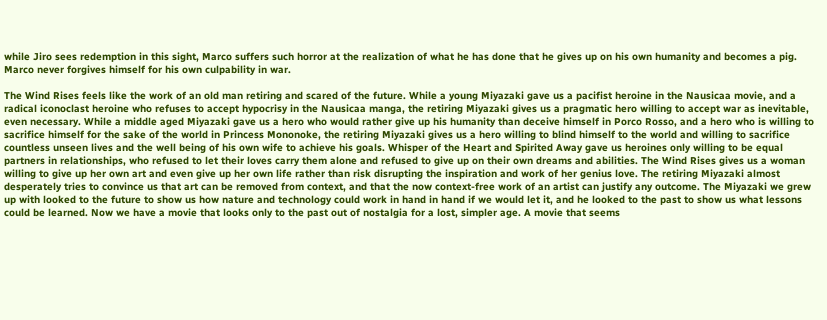while Jiro sees redemption in this sight, Marco suffers such horror at the realization of what he has done that he gives up on his own humanity and becomes a pig. Marco never forgives himself for his own culpability in war.

The Wind Rises feels like the work of an old man retiring and scared of the future. While a young Miyazaki gave us a pacifist heroine in the Nausicaa movie, and a radical iconoclast heroine who refuses to accept hypocrisy in the Nausicaa manga, the retiring Miyazaki gives us a pragmatic hero willing to accept war as inevitable, even necessary. While a middle aged Miyazaki gave us a hero who would rather give up his humanity than deceive himself in Porco Rosso, and a hero who is willing to sacrifice himself for the sake of the world in Princess Mononoke, the retiring Miyazaki gives us a hero willing to blind himself to the world and willing to sacrifice countless unseen lives and the well being of his own wife to achieve his goals. Whisper of the Heart and Spirited Away gave us heroines only willing to be equal partners in relationships, who refused to let their loves carry them alone and refused to give up on their own dreams and abilities. The Wind Rises gives us a woman willing to give up her own art and even give up her own life rather than risk disrupting the inspiration and work of her genius love. The retiring Miyazaki almost desperately tries to convince us that art can be removed from context, and that the now context-free work of an artist can justify any outcome. The Miyazaki we grew up with looked to the future to show us how nature and technology could work in hand in hand if we would let it, and he looked to the past to show us what lessons could be learned. Now we have a movie that looks only to the past out of nostalgia for a lost, simpler age. A movie that seems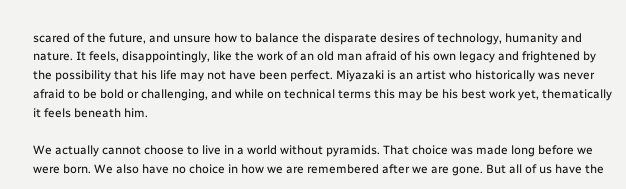scared of the future, and unsure how to balance the disparate desires of technology, humanity and nature. It feels, disappointingly, like the work of an old man afraid of his own legacy and frightened by the possibility that his life may not have been perfect. Miyazaki is an artist who historically was never afraid to be bold or challenging, and while on technical terms this may be his best work yet, thematically it feels beneath him.

We actually cannot choose to live in a world without pyramids. That choice was made long before we were born. We also have no choice in how we are remembered after we are gone. But all of us have the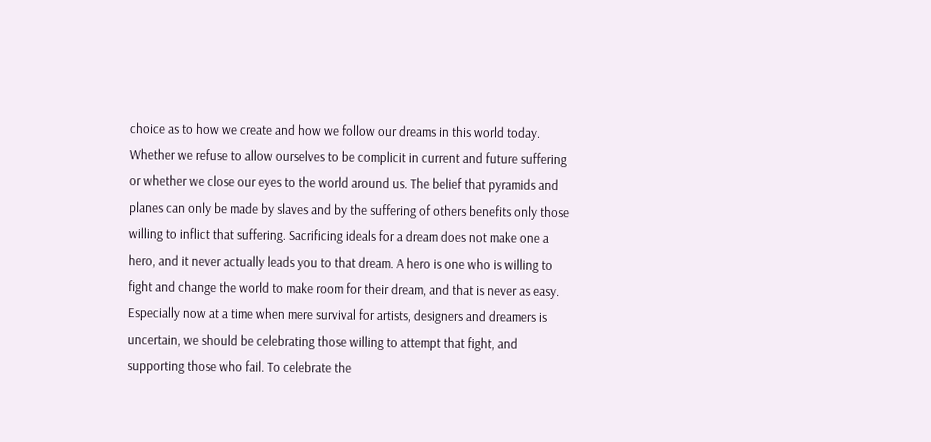choice as to how we create and how we follow our dreams in this world today. Whether we refuse to allow ourselves to be complicit in current and future suffering or whether we close our eyes to the world around us. The belief that pyramids and planes can only be made by slaves and by the suffering of others benefits only those willing to inflict that suffering. Sacrificing ideals for a dream does not make one a hero, and it never actually leads you to that dream. A hero is one who is willing to fight and change the world to make room for their dream, and that is never as easy. Especially now at a time when mere survival for artists, designers and dreamers is uncertain, we should be celebrating those willing to attempt that fight, and supporting those who fail. To celebrate the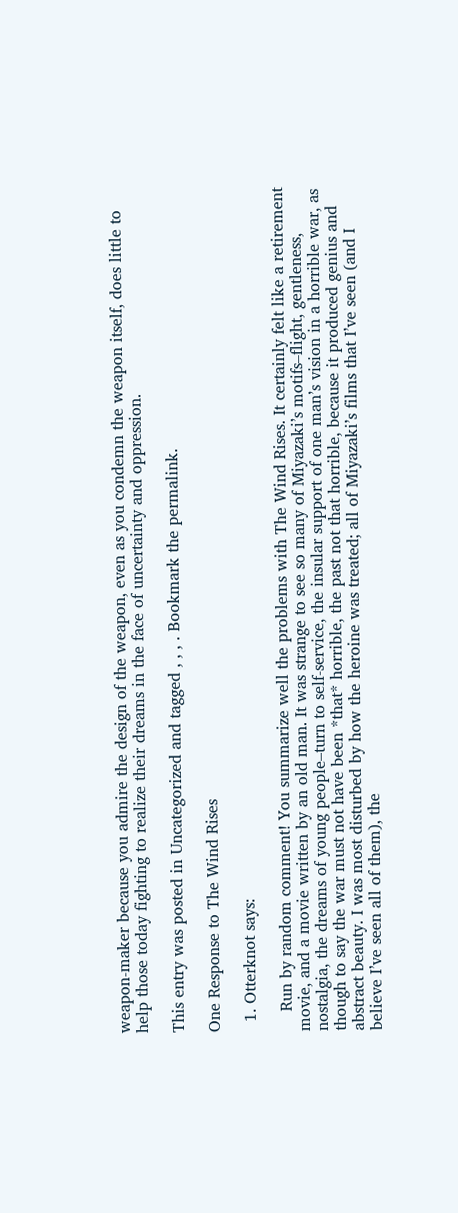weapon-maker because you admire the design of the weapon, even as you condemn the weapon itself, does little to help those today fighting to realize their dreams in the face of uncertainty and oppression.

This entry was posted in Uncategorized and tagged , , , . Bookmark the permalink.

One Response to The Wind Rises

  1. Otterknot says:

    Run by random comment! You summarize well the problems with The Wind Rises. It certainly felt like a retirement movie, and a movie written by an old man. It was strange to see so many of Miyazaki’s motifs–flight, gentleness, nostalgia, the dreams of young people–turn to self-service, the insular support of one man’s vision in a horrible war, as though to say the war must not have been *that* horrible, the past not that horrible, because it produced genius and abstract beauty. I was most disturbed by how the heroine was treated; all of Miyazaki’s films that I’ve seen (and I believe I’ve seen all of them), the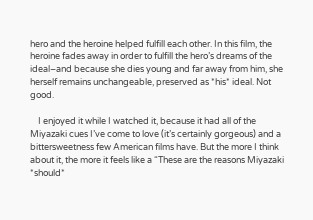hero and the heroine helped fulfill each other. In this film, the heroine fades away in order to fulfill the hero’s dreams of the ideal–and because she dies young and far away from him, she herself remains unchangeable, preserved as *his* ideal. Not good.

    I enjoyed it while I watched it, because it had all of the Miyazaki cues I’ve come to love (it’s certainly gorgeous) and a bittersweetness few American films have. But the more I think about it, the more it feels like a “These are the reasons Miyazaki *should*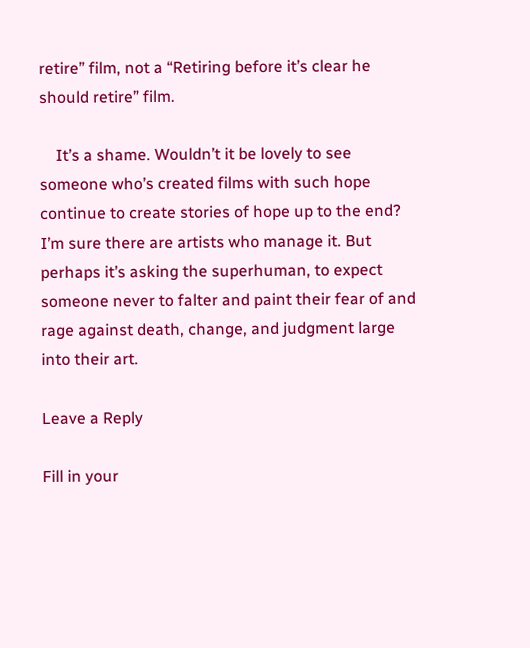retire” film, not a “Retiring before it’s clear he should retire” film.

    It’s a shame. Wouldn’t it be lovely to see someone who’s created films with such hope continue to create stories of hope up to the end? I’m sure there are artists who manage it. But perhaps it’s asking the superhuman, to expect someone never to falter and paint their fear of and rage against death, change, and judgment large into their art.

Leave a Reply

Fill in your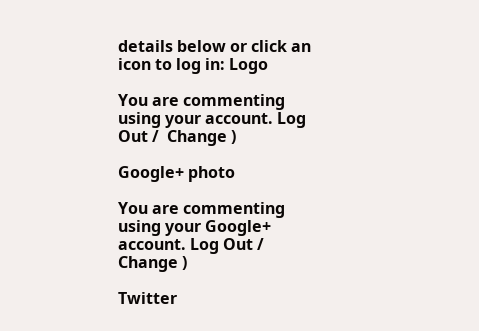details below or click an icon to log in: Logo

You are commenting using your account. Log Out /  Change )

Google+ photo

You are commenting using your Google+ account. Log Out /  Change )

Twitter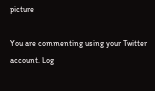picture

You are commenting using your Twitter account. Log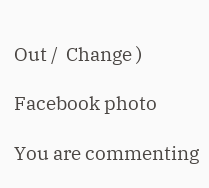Out /  Change )

Facebook photo

You are commenting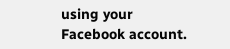using your Facebook account.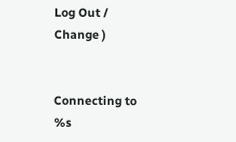Log Out /  Change )


Connecting to %s